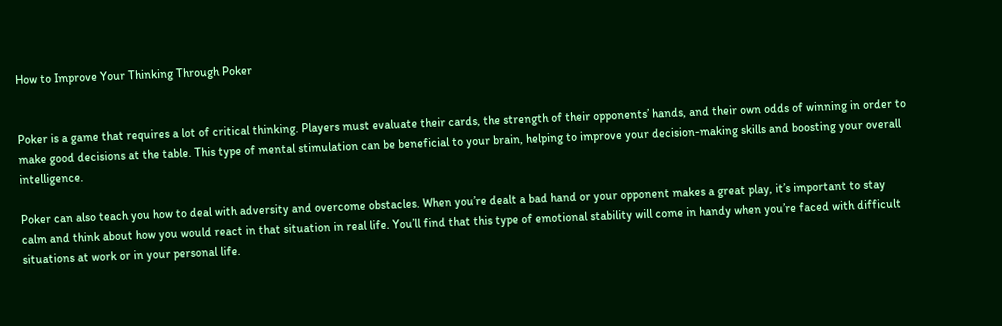How to Improve Your Thinking Through Poker


Poker is a game that requires a lot of critical thinking. Players must evaluate their cards, the strength of their opponents’ hands, and their own odds of winning in order to make good decisions at the table. This type of mental stimulation can be beneficial to your brain, helping to improve your decision-making skills and boosting your overall intelligence.

Poker can also teach you how to deal with adversity and overcome obstacles. When you’re dealt a bad hand or your opponent makes a great play, it’s important to stay calm and think about how you would react in that situation in real life. You’ll find that this type of emotional stability will come in handy when you’re faced with difficult situations at work or in your personal life.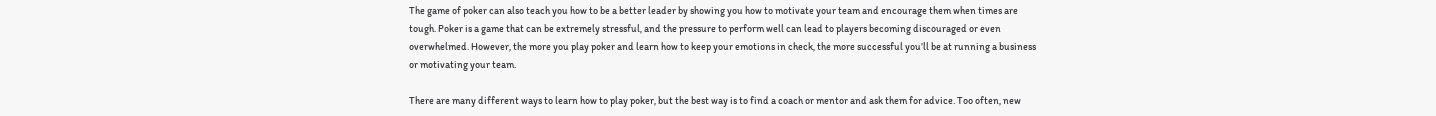The game of poker can also teach you how to be a better leader by showing you how to motivate your team and encourage them when times are tough. Poker is a game that can be extremely stressful, and the pressure to perform well can lead to players becoming discouraged or even overwhelmed. However, the more you play poker and learn how to keep your emotions in check, the more successful you’ll be at running a business or motivating your team.

There are many different ways to learn how to play poker, but the best way is to find a coach or mentor and ask them for advice. Too often, new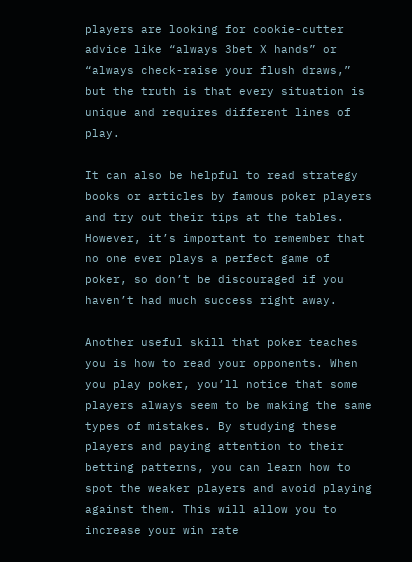players are looking for cookie-cutter advice like “always 3bet X hands” or “always check-raise your flush draws,” but the truth is that every situation is unique and requires different lines of play.

It can also be helpful to read strategy books or articles by famous poker players and try out their tips at the tables. However, it’s important to remember that no one ever plays a perfect game of poker, so don’t be discouraged if you haven’t had much success right away.

Another useful skill that poker teaches you is how to read your opponents. When you play poker, you’ll notice that some players always seem to be making the same types of mistakes. By studying these players and paying attention to their betting patterns, you can learn how to spot the weaker players and avoid playing against them. This will allow you to increase your win rate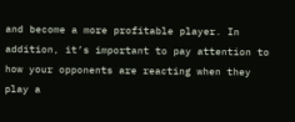and become a more profitable player. In addition, it’s important to pay attention to how your opponents are reacting when they play a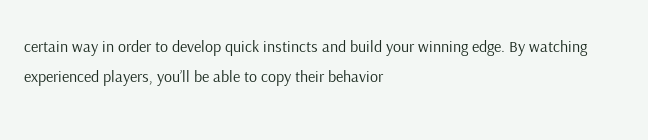certain way in order to develop quick instincts and build your winning edge. By watching experienced players, you’ll be able to copy their behavior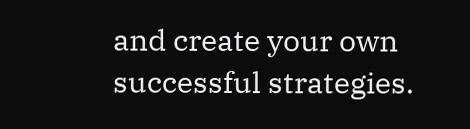and create your own successful strategies.